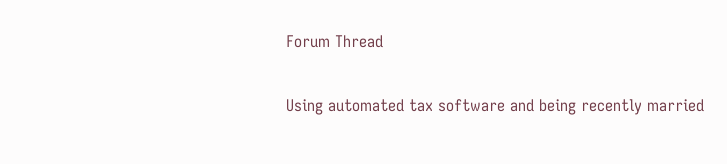Forum Thread

Using automated tax software and being recently married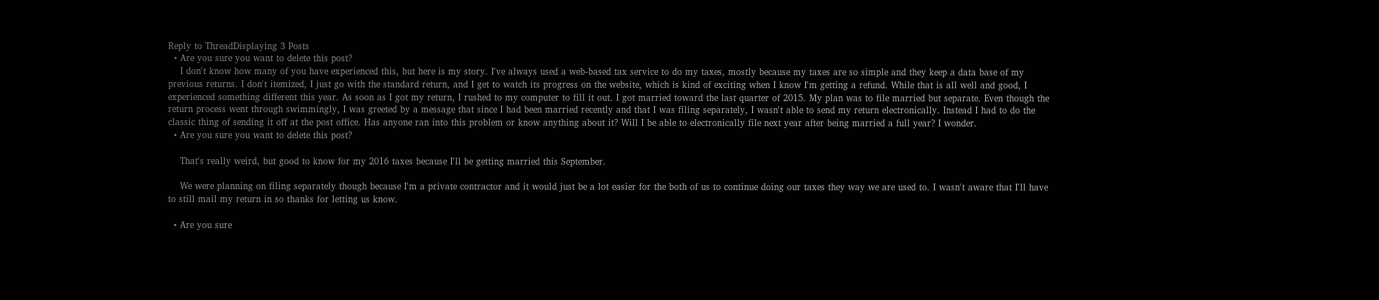Reply to ThreadDisplaying 3 Posts
  • Are you sure you want to delete this post?
    I don't know how many of you have experienced this, but here is my story. I've always used a web-based tax service to do my taxes, mostly because my taxes are so simple and they keep a data base of my previous returns. I don't itemized, I just go with the standard return, and I get to watch its progress on the website, which is kind of exciting when I know I'm getting a refund. While that is all well and good, I experienced something different this year. As soon as I got my return, I rushed to my computer to fill it out. I got married toward the last quarter of 2015. My plan was to file married but separate. Even though the return process went through swimmingly, I was greeted by a message that since I had been married recently and that I was filing separately, I wasn't able to send my return electronically. Instead I had to do the classic thing of sending it off at the post office. Has anyone ran into this problem or know anything about it? Will I be able to electronically file next year after being married a full year? I wonder.
  • Are you sure you want to delete this post?

    That's really weird, but good to know for my 2016 taxes because I'll be getting married this September.

    We were planning on filing separately though because I'm a private contractor and it would just be a lot easier for the both of us to continue doing our taxes they way we are used to. I wasn't aware that I'll have to still mail my return in so thanks for letting us know.

  • Are you sure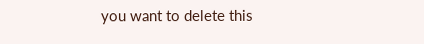you want to delete this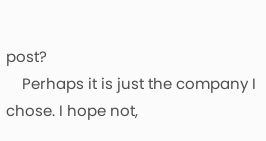post?
    Perhaps it is just the company I chose. I hope not,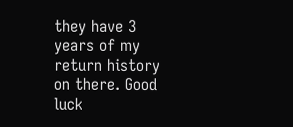they have 3 years of my return history on there. Good luck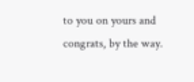to you on yours and congrats, by the way.